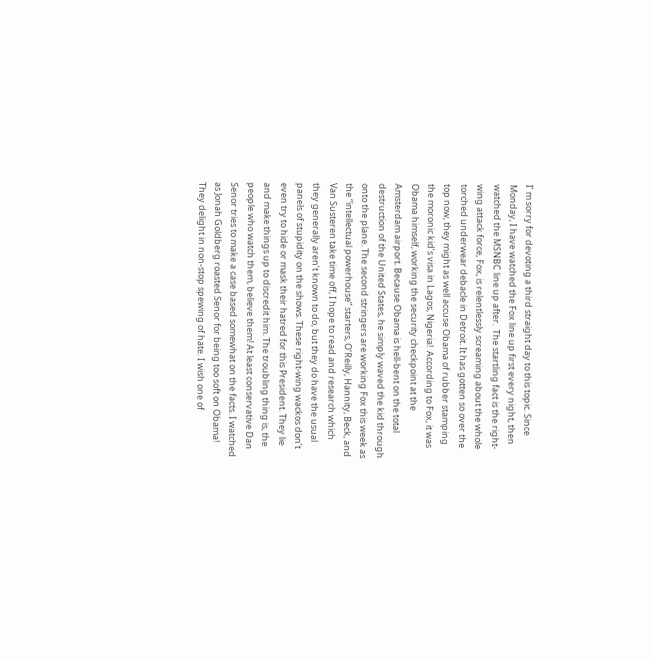I’ m sorry for devoting a third straight day to this topic. Since Monday, I have watched the Fox line up first every night, then watched the MSNBC line up after.  The startling fact is the right-wing attack force, Fox, is relentlessly screaming about the whole torched underwear debacle in Detroit. It has gotten so over the top now, they might as well accuse Obama of rubber stamping the moronic kid’s visa in Lagos, Nigeria!  According to Fox, it was Obama himself, working the security checkpoint at the Amsterdam airport. Because Obama is hell-bent on the total destruction of the United States, he simply waved the kid through onto the plane. The second stringers are working Fox this week as the “intellectual powerhouse” starters, O’Reilly, Hannity, Beck, and Van Susteren take time off, I hope to read and research which they generally aren’t known to do, but they do have the usual panels of stupidity on the shows. These right-wing wackos don’t even try to hide or mask their hatred for this President. They lie and make things up to discredit him. The troubling thing is, the people who watch them, believe them! At least conservative Dan Senor tries to make a case based somewhat on the facts. I watched as Jonah Goldberg roasted Senor for being too soft on Obama! They delight in non-stop spewing of hate. I wish one of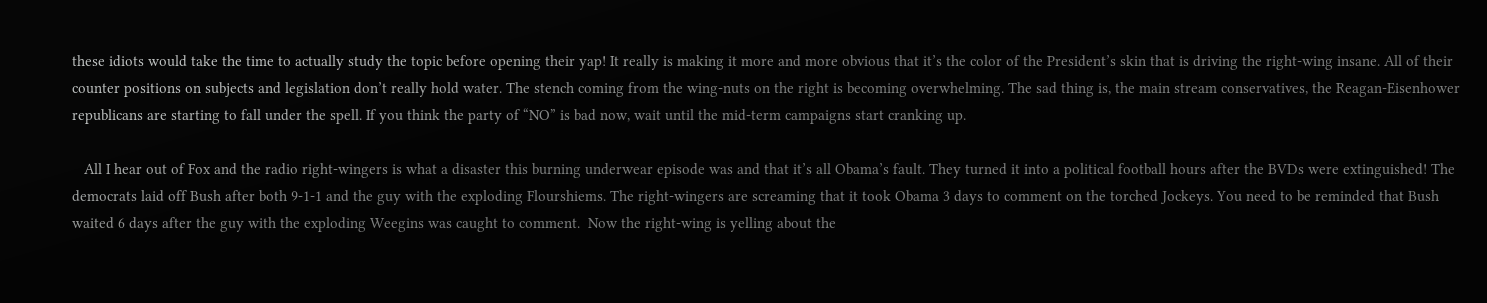these idiots would take the time to actually study the topic before opening their yap! It really is making it more and more obvious that it’s the color of the President’s skin that is driving the right-wing insane. All of their counter positions on subjects and legislation don’t really hold water. The stench coming from the wing-nuts on the right is becoming overwhelming. The sad thing is, the main stream conservatives, the Reagan-Eisenhower republicans are starting to fall under the spell. If you think the party of “NO” is bad now, wait until the mid-term campaigns start cranking up.

   All I hear out of Fox and the radio right-wingers is what a disaster this burning underwear episode was and that it’s all Obama’s fault. They turned it into a political football hours after the BVDs were extinguished! The democrats laid off Bush after both 9-1-1 and the guy with the exploding Flourshiems. The right-wingers are screaming that it took Obama 3 days to comment on the torched Jockeys. You need to be reminded that Bush waited 6 days after the guy with the exploding Weegins was caught to comment.  Now the right-wing is yelling about the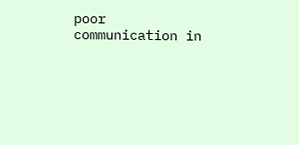poor communication in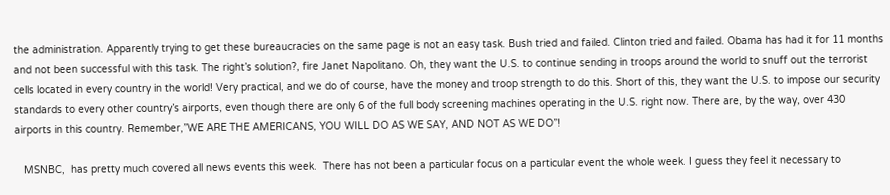the administration. Apparently trying to get these bureaucracies on the same page is not an easy task. Bush tried and failed. Clinton tried and failed. Obama has had it for 11 months and not been successful with this task. The right’s solution?, fire Janet Napolitano. Oh, they want the U.S. to continue sending in troops around the world to snuff out the terrorist cells located in every country in the world! Very practical, and we do of course, have the money and troop strength to do this. Short of this, they want the U.S. to impose our security standards to every other country’s airports, even though there are only 6 of the full body screening machines operating in the U.S. right now. There are, by the way, over 430 airports in this country. Remember,”WE ARE THE AMERICANS, YOU WILL DO AS WE SAY, AND NOT AS WE DO”!

   MSNBC,  has pretty much covered all news events this week.  There has not been a particular focus on a particular event the whole week. I guess they feel it necessary to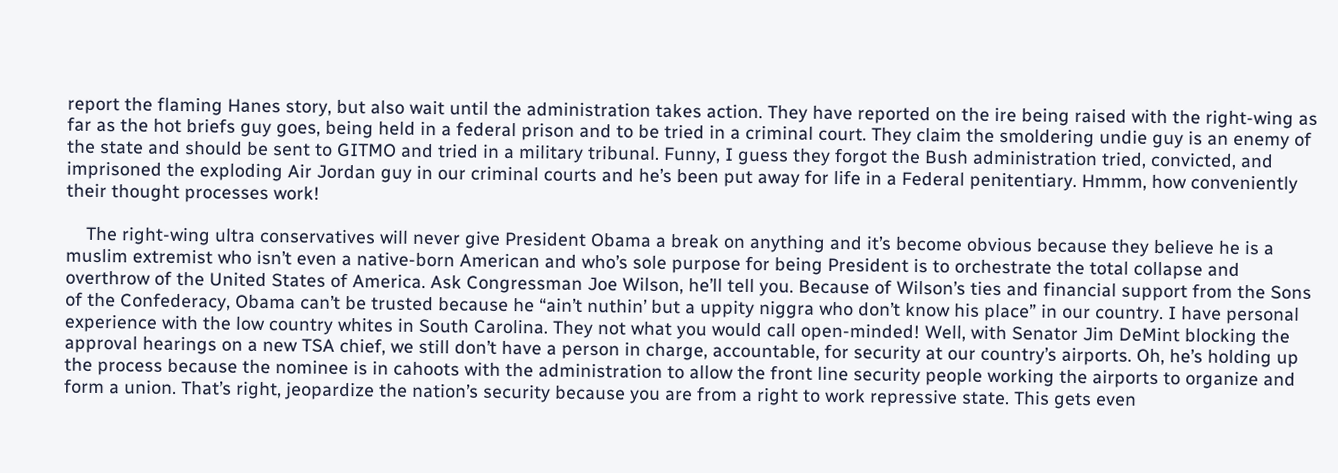report the flaming Hanes story, but also wait until the administration takes action. They have reported on the ire being raised with the right-wing as far as the hot briefs guy goes, being held in a federal prison and to be tried in a criminal court. They claim the smoldering undie guy is an enemy of the state and should be sent to GITMO and tried in a military tribunal. Funny, I guess they forgot the Bush administration tried, convicted, and imprisoned the exploding Air Jordan guy in our criminal courts and he’s been put away for life in a Federal penitentiary. Hmmm, how conveniently their thought processes work!

    The right-wing ultra conservatives will never give President Obama a break on anything and it’s become obvious because they believe he is a muslim extremist who isn’t even a native-born American and who’s sole purpose for being President is to orchestrate the total collapse and overthrow of the United States of America. Ask Congressman Joe Wilson, he’ll tell you. Because of Wilson’s ties and financial support from the Sons of the Confederacy, Obama can’t be trusted because he “ain’t nuthin’ but a uppity niggra who don’t know his place” in our country. I have personal experience with the low country whites in South Carolina. They not what you would call open-minded! Well, with Senator Jim DeMint blocking the approval hearings on a new TSA chief, we still don’t have a person in charge, accountable, for security at our country’s airports. Oh, he’s holding up the process because the nominee is in cahoots with the administration to allow the front line security people working the airports to organize and form a union. That’s right, jeopardize the nation’s security because you are from a right to work repressive state. This gets even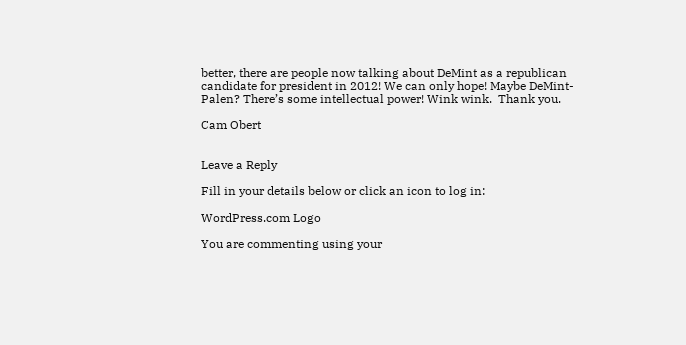better, there are people now talking about DeMint as a republican candidate for president in 2012! We can only hope! Maybe DeMint-Palen? There’s some intellectual power! Wink wink.  Thank you.

Cam Obert


Leave a Reply

Fill in your details below or click an icon to log in:

WordPress.com Logo

You are commenting using your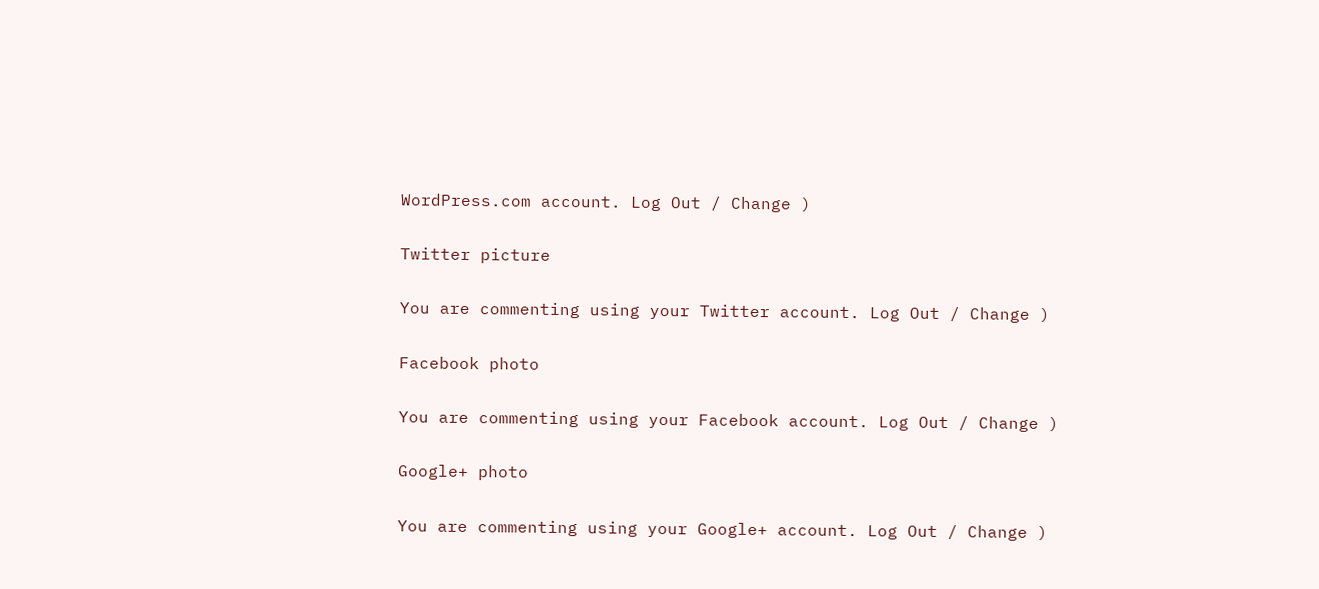WordPress.com account. Log Out / Change )

Twitter picture

You are commenting using your Twitter account. Log Out / Change )

Facebook photo

You are commenting using your Facebook account. Log Out / Change )

Google+ photo

You are commenting using your Google+ account. Log Out / Change )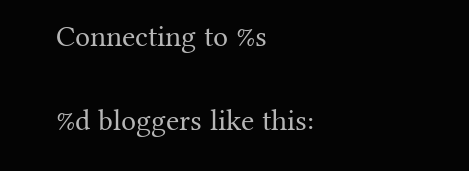Connecting to %s

%d bloggers like this: